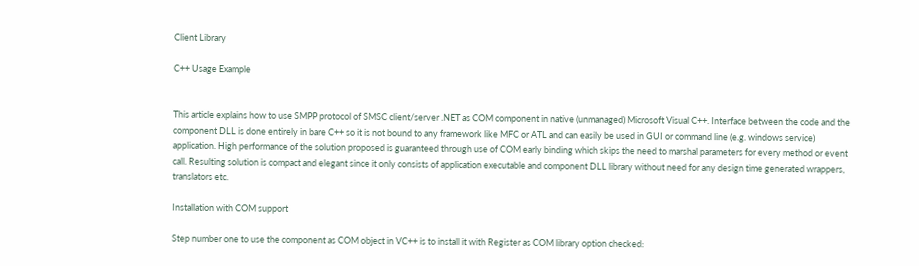Client Library

C++ Usage Example


This article explains how to use SMPP protocol of SMSC client/server .NET as COM component in native (unmanaged) Microsoft Visual C++. Interface between the code and the component DLL is done entirely in bare C++ so it is not bound to any framework like MFC or ATL and can easily be used in GUI or command line (e.g. windows service) application. High performance of the solution proposed is guaranteed through use of COM early binding which skips the need to marshal parameters for every method or event call. Resulting solution is compact and elegant since it only consists of application executable and component DLL library without need for any design time generated wrappers, translators etc.

Installation with COM support

Step number one to use the component as COM object in VC++ is to install it with Register as COM library option checked: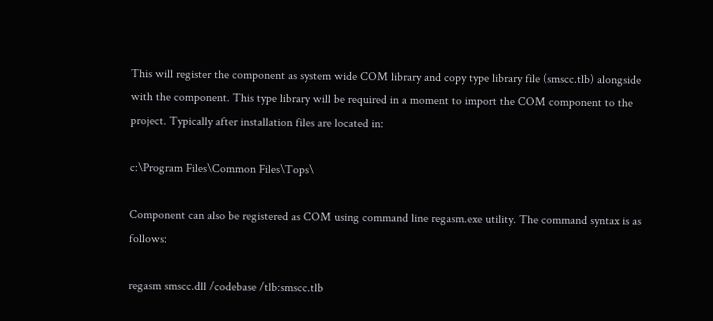This will register the component as system wide COM library and copy type library file (smscc.tlb) alongside with the component. This type library will be required in a moment to import the COM component to the project. Typically after installation files are located in:

c:\Program Files\Common Files\Tops\

Component can also be registered as COM using command line regasm.exe utility. The command syntax is as follows:

regasm smscc.dll /codebase /tlb:smscc.tlb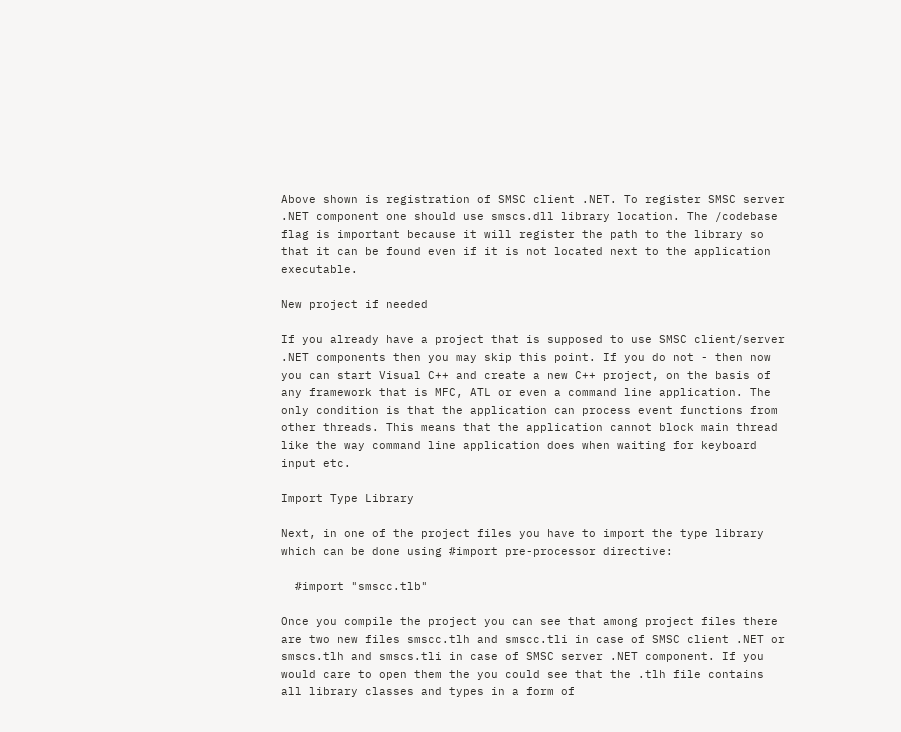Above shown is registration of SMSC client .NET. To register SMSC server .NET component one should use smscs.dll library location. The /codebase flag is important because it will register the path to the library so that it can be found even if it is not located next to the application executable.

New project if needed

If you already have a project that is supposed to use SMSC client/server .NET components then you may skip this point. If you do not - then now you can start Visual C++ and create a new C++ project, on the basis of any framework that is MFC, ATL or even a command line application. The only condition is that the application can process event functions from other threads. This means that the application cannot block main thread like the way command line application does when waiting for keyboard input etc.

Import Type Library

Next, in one of the project files you have to import the type library which can be done using #import pre-processor directive:

  #import "smscc.tlb"

Once you compile the project you can see that among project files there are two new files smscc.tlh and smscc.tli in case of SMSC client .NET or smscs.tlh and smscs.tli in case of SMSC server .NET component. If you would care to open them the you could see that the .tlh file contains all library classes and types in a form of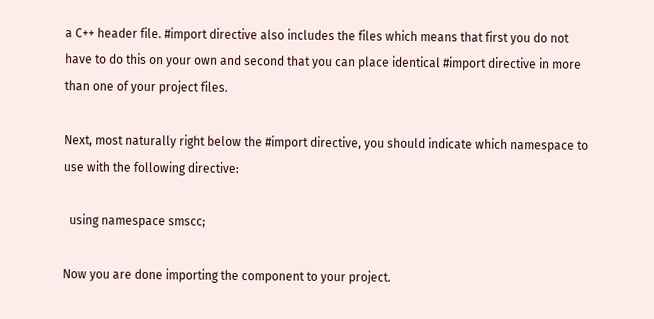a C++ header file. #import directive also includes the files which means that first you do not have to do this on your own and second that you can place identical #import directive in more than one of your project files.

Next, most naturally right below the #import directive, you should indicate which namespace to use with the following directive:

  using namespace smscc;

Now you are done importing the component to your project.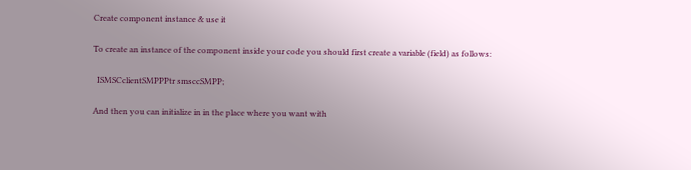Create component instance & use it

To create an instance of the component inside your code you should first create a variable (field) as follows:

  ISMSCclientSMPPPtr smsccSMPP;

And then you can initialize in in the place where you want with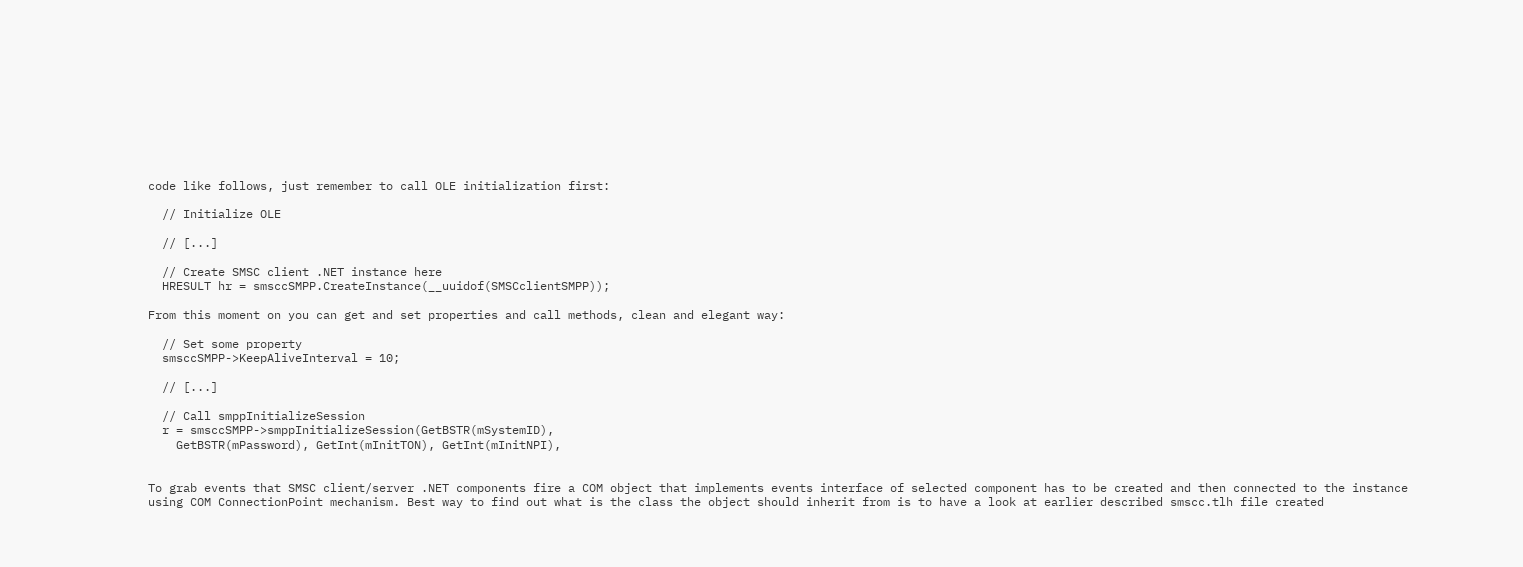code like follows, just remember to call OLE initialization first:

  // Initialize OLE

  // [...]

  // Create SMSC client .NET instance here
  HRESULT hr = smsccSMPP.CreateInstance(__uuidof(SMSCclientSMPP));

From this moment on you can get and set properties and call methods, clean and elegant way:

  // Set some property
  smsccSMPP->KeepAliveInterval = 10;

  // [...]

  // Call smppInitializeSession
  r = smsccSMPP->smppInitializeSession(GetBSTR(mSystemID),
    GetBSTR(mPassword), GetInt(mInitTON), GetInt(mInitNPI),


To grab events that SMSC client/server .NET components fire a COM object that implements events interface of selected component has to be created and then connected to the instance using COM ConnectionPoint mechanism. Best way to find out what is the class the object should inherit from is to have a look at earlier described smscc.tlh file created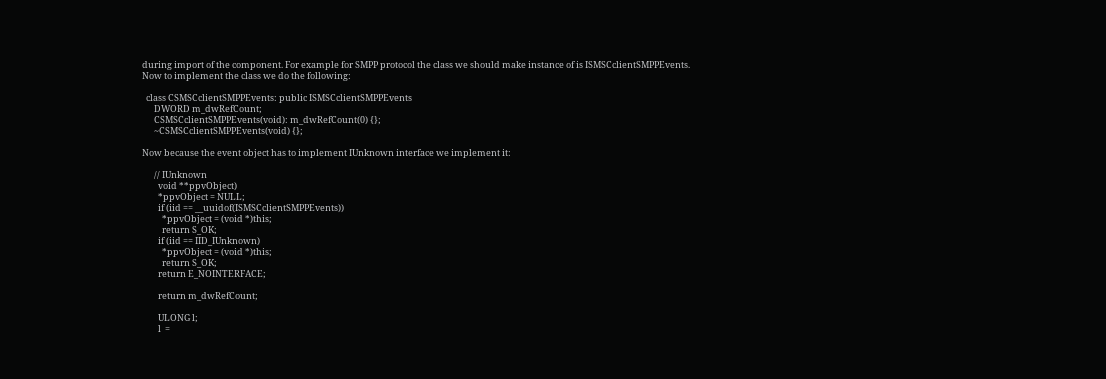during import of the component. For example for SMPP protocol the class we should make instance of is ISMSCclientSMPPEvents. Now to implement the class we do the following:

  class CSMSCclientSMPPEvents: public ISMSCclientSMPPEvents
      DWORD m_dwRefCount;
      CSMSCclientSMPPEvents(void): m_dwRefCount(0) {};
      ~CSMSCclientSMPPEvents(void) {};

Now because the event object has to implement IUnknown interface we implement it:

      // IUnknown
        void **ppvObject)
        *ppvObject = NULL;
        if (iid == __uuidof(ISMSCclientSMPPEvents))
          *ppvObject = (void *)this;
          return S_OK;
        if (iid == IID_IUnknown)
          *ppvObject = (void *)this;
          return S_OK;
        return E_NOINTERFACE;

        return m_dwRefCount;

        ULONG l;
        l  =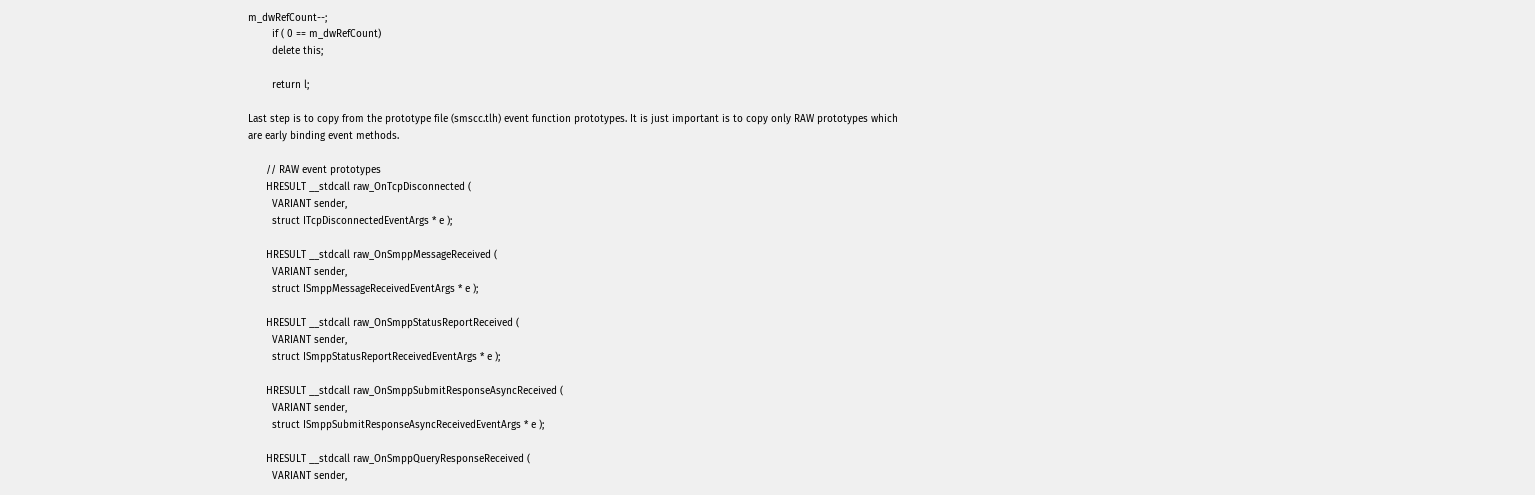m_dwRefCount--;
        if ( 0 == m_dwRefCount)
        delete this;

        return l;

Last step is to copy from the prototype file (smscc.tlh) event function prototypes. It is just important is to copy only RAW prototypes which are early binding event methods.

      // RAW event prototypes
      HRESULT __stdcall raw_OnTcpDisconnected (
        VARIANT sender,
        struct ITcpDisconnectedEventArgs * e );

      HRESULT __stdcall raw_OnSmppMessageReceived (
        VARIANT sender,
        struct ISmppMessageReceivedEventArgs * e );

      HRESULT __stdcall raw_OnSmppStatusReportReceived (
        VARIANT sender,
        struct ISmppStatusReportReceivedEventArgs * e );

      HRESULT __stdcall raw_OnSmppSubmitResponseAsyncReceived (
        VARIANT sender,
        struct ISmppSubmitResponseAsyncReceivedEventArgs * e );

      HRESULT __stdcall raw_OnSmppQueryResponseReceived (
        VARIANT sender,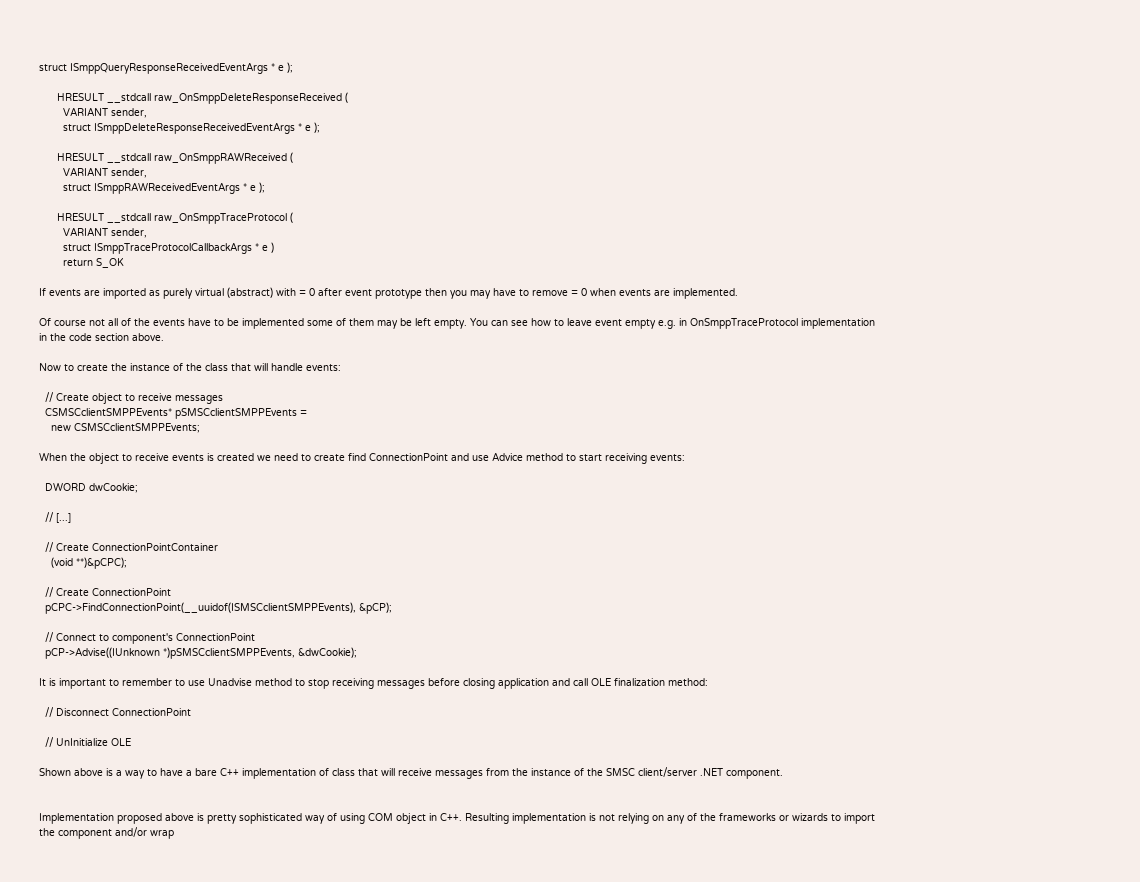struct ISmppQueryResponseReceivedEventArgs * e );

      HRESULT __stdcall raw_OnSmppDeleteResponseReceived (
        VARIANT sender,
        struct ISmppDeleteResponseReceivedEventArgs * e );

      HRESULT __stdcall raw_OnSmppRAWReceived (
        VARIANT sender,
        struct ISmppRAWReceivedEventArgs * e );

      HRESULT __stdcall raw_OnSmppTraceProtocol (
        VARIANT sender,
        struct ISmppTraceProtocolCallbackArgs * e )
        return S_OK

If events are imported as purely virtual (abstract) with = 0 after event prototype then you may have to remove = 0 when events are implemented.

Of course not all of the events have to be implemented some of them may be left empty. You can see how to leave event empty e.g. in OnSmppTraceProtocol implementation in the code section above.

Now to create the instance of the class that will handle events:

  // Create object to receive messages
  CSMSCclientSMPPEvents* pSMSCclientSMPPEvents =
    new CSMSCclientSMPPEvents;

When the object to receive events is created we need to create find ConnectionPoint and use Advice method to start receiving events:

  DWORD dwCookie;

  // [...]

  // Create ConnectionPointContainer
    (void **)&pCPC);

  // Create ConnectionPoint
  pCPC->FindConnectionPoint(__uuidof(ISMSCclientSMPPEvents), &pCP);

  // Connect to component's ConnectionPoint
  pCP->Advise((IUnknown *)pSMSCclientSMPPEvents, &dwCookie);

It is important to remember to use Unadvise method to stop receiving messages before closing application and call OLE finalization method:

  // Disconnect ConnectionPoint

  // UnInitialize OLE

Shown above is a way to have a bare C++ implementation of class that will receive messages from the instance of the SMSC client/server .NET component.


Implementation proposed above is pretty sophisticated way of using COM object in C++. Resulting implementation is not relying on any of the frameworks or wizards to import the component and/or wrap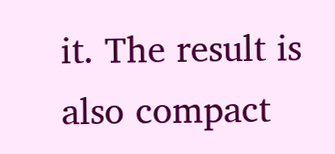it. The result is also compact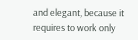and elegant, because it requires to work only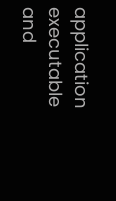application executable and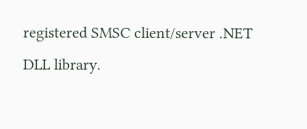registered SMSC client/server .NET DLL library.